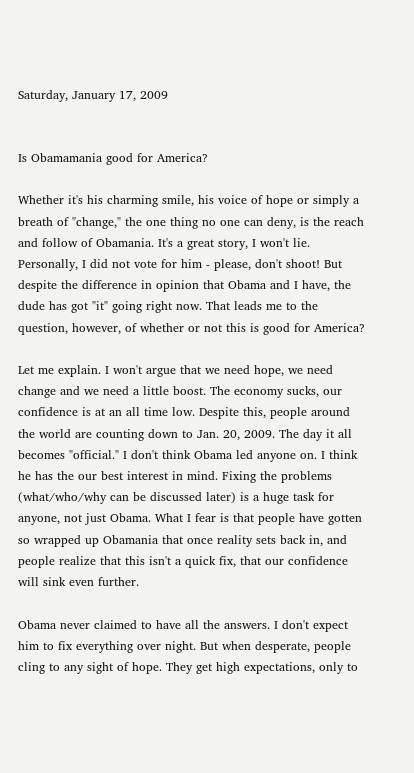Saturday, January 17, 2009


Is Obamamania good for America?

Whether it's his charming smile, his voice of hope or simply a breath of "change," the one thing no one can deny, is the reach and follow of Obamania. It's a great story, I won't lie. Personally, I did not vote for him - please, don't shoot! But despite the difference in opinion that Obama and I have, the dude has got "it" going right now. That leads me to the question, however, of whether or not this is good for America?

Let me explain. I won't argue that we need hope, we need change and we need a little boost. The economy sucks, our confidence is at an all time low. Despite this, people around the world are counting down to Jan. 20, 2009. The day it all becomes "official." I don't think Obama led anyone on. I think he has the our best interest in mind. Fixing the problems (what/who/why can be discussed later) is a huge task for anyone, not just Obama. What I fear is that people have gotten so wrapped up Obamania that once reality sets back in, and people realize that this isn't a quick fix, that our confidence will sink even further.

Obama never claimed to have all the answers. I don't expect him to fix everything over night. But when desperate, people cling to any sight of hope. They get high expectations, only to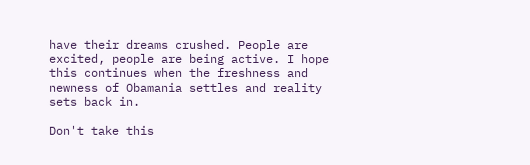have their dreams crushed. People are excited, people are being active. I hope this continues when the freshness and newness of Obamania settles and reality sets back in.

Don't take this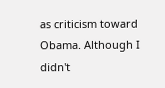as criticism toward Obama. Although I didn't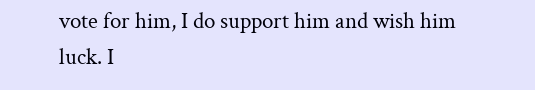vote for him, I do support him and wish him luck. I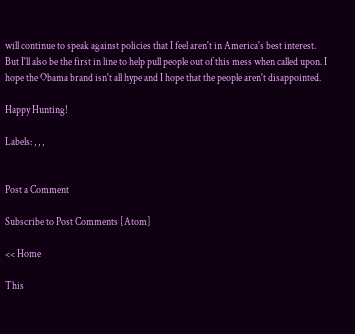will continue to speak against policies that I feel aren't in America's best interest. But I'll also be the first in line to help pull people out of this mess when called upon. I hope the Obama brand isn't all hype and I hope that the people aren't disappointed.

Happy Hunting!

Labels: , , ,


Post a Comment

Subscribe to Post Comments [Atom]

<< Home

This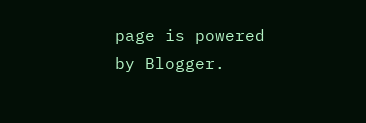page is powered by Blogger.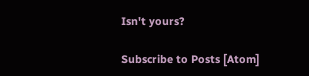Isn't yours?

Subscribe to Posts [Atom]